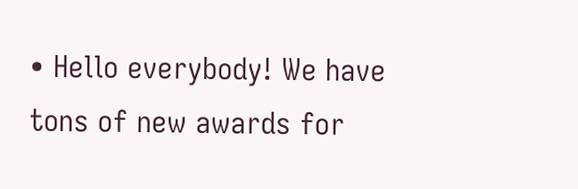• Hello everybody! We have tons of new awards for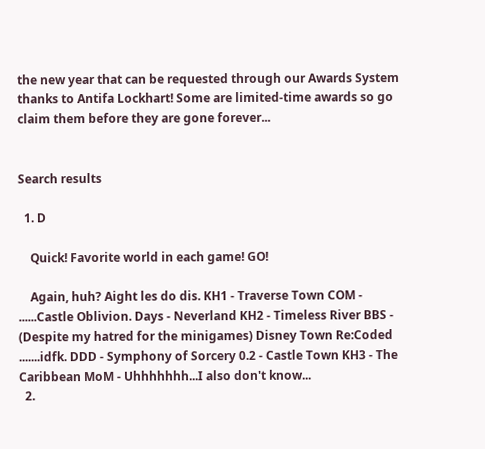the new year that can be requested through our Awards System thanks to Antifa Lockhart! Some are limited-time awards so go claim them before they are gone forever...


Search results

  1. D

    Quick! Favorite world in each game! GO!

    Again, huh? Aight les do dis. KH1 - Traverse Town COM - ......Castle Oblivion. Days - Neverland KH2 - Timeless River BBS - (Despite my hatred for the minigames) Disney Town Re:Coded .......idfk. DDD - Symphony of Sorcery 0.2 - Castle Town KH3 - The Caribbean MoM - Uhhhhhhh...I also don't know...
  2.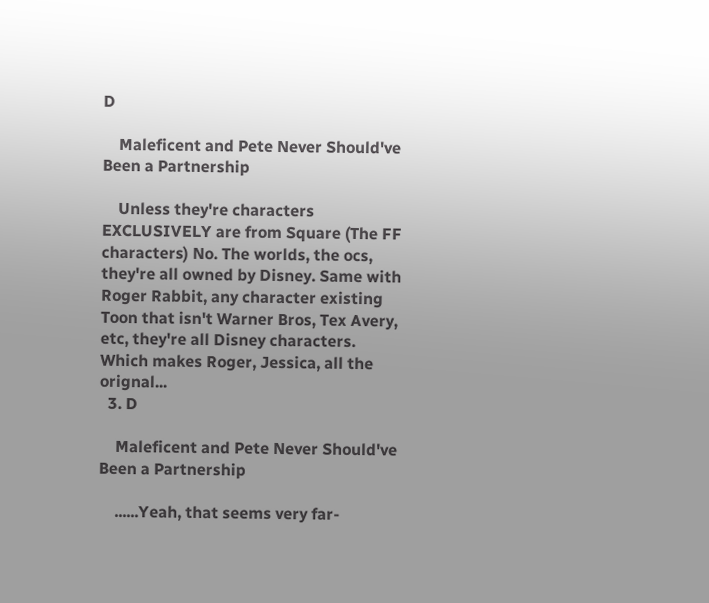D

    Maleficent and Pete Never Should've Been a Partnership

    Unless they're characters EXCLUSIVELY are from Square (The FF characters) No. The worlds, the ocs, they're all owned by Disney. Same with Roger Rabbit, any character existing Toon that isn't Warner Bros, Tex Avery, etc, they're all Disney characters. Which makes Roger, Jessica, all the orignal...
  3. D

    Maleficent and Pete Never Should've Been a Partnership

    ......Yeah, that seems very far-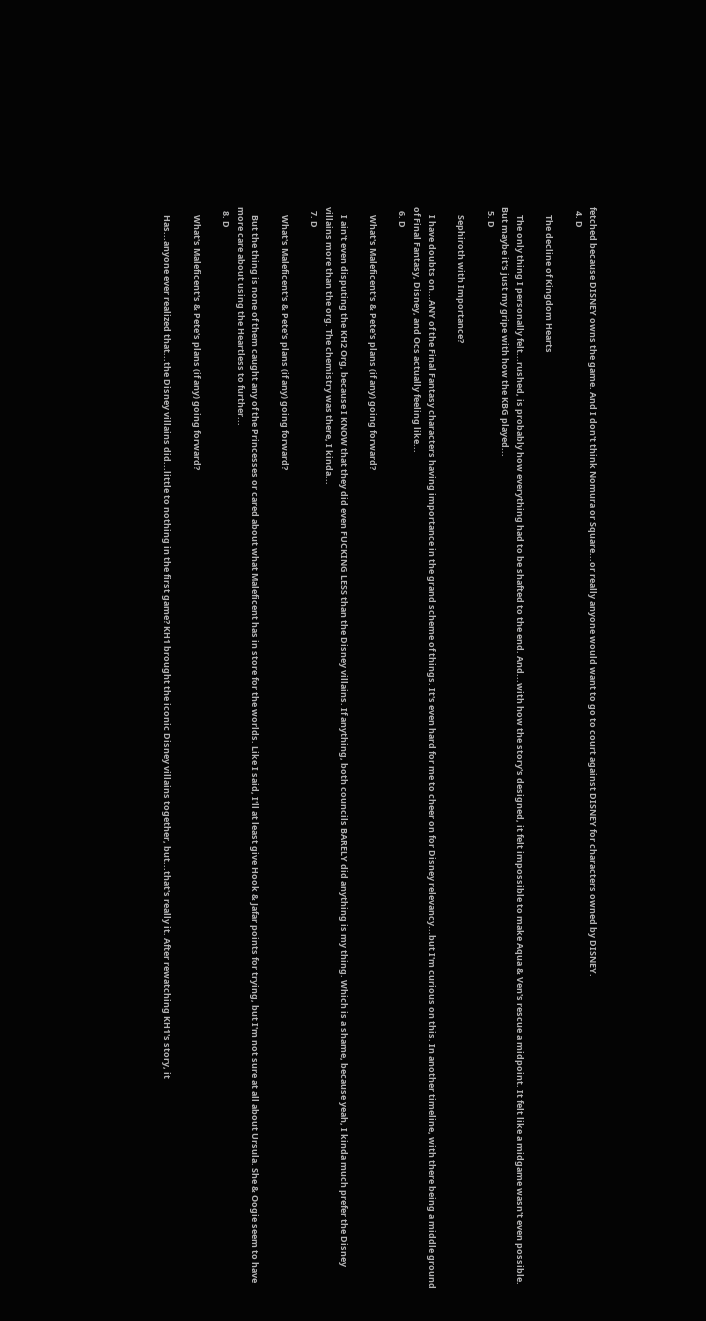fetched because DISNEY owns the game. And I don't think Nomura or Square...or really anyone would want to go to court against DISNEY for characters owned by DISNEY.
  4. D

    The decline of Kingdom Hearts

    The only thing I personally felt...rushed, is probably how everything had to be shafted to the end. And...with how the story's designed, it felt impossible to make Aqua & Ven's rescue a midpoint. It felt like a midgame wasn't even possible. But maybe it's just my gripe with how the KBG played...
  5. D

    Sephiroth with Importance?

    I have doubts on...ANY of the Final Fantasy characters having importance in the grand scheme of things. It's even hard for me to cheer on for Disney relevancy...but I'm curious on this. In another timeline, with there being a middle ground of Final Fantasy, Disney, and Ocs actually feeling like...
  6. D

    What's Maleficent's & Pete's plans (if any) going forward?

    I ain't even disputing the KH2 Org, because I KNOW that they did even FUCKING LESS than the Disney villains. If anything, both councils BARELY did anything is my thing. Which is a shame, because yeah, I kinda much prefer the Disney villains more than the org. The chemistry was there, I kinda...
  7. D

    What's Maleficent's & Pete's plans (if any) going forward?

    But the thing is none of them caught any of the Princesses or cared about what Maleficent has in store for the worlds. Like I said, I'll at least give Hook & Jafar points for trying, but I'm not sure at all about Ursula. She & Oogie seem to have more care about using the Heartless to further...
  8. D

    What's Maleficent's & Pete's plans (if any) going forward?

    Has...anyone ever realized that...the Disney villains did...little to nothing in the first game? KH1 brought the iconic Disney villains together, but...that's really it. After rewatching KH1's story, it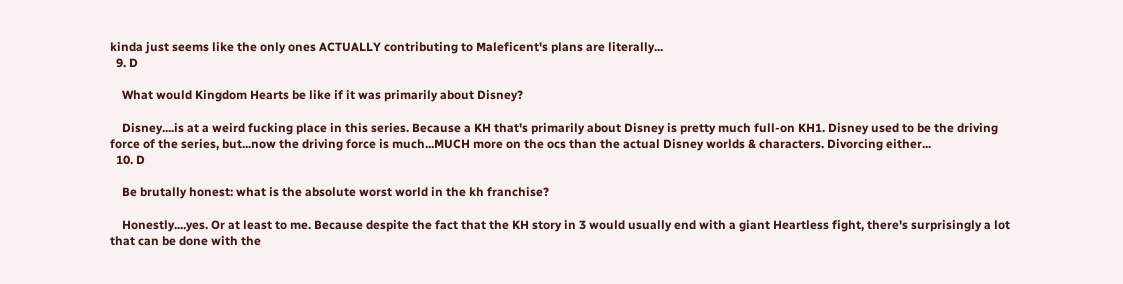kinda just seems like the only ones ACTUALLY contributing to Maleficent's plans are literally...
  9. D

    What would Kingdom Hearts be like if it was primarily about Disney?

    Disney....is at a weird fucking place in this series. Because a KH that's primarily about Disney is pretty much full-on KH1. Disney used to be the driving force of the series, but...now the driving force is much...MUCH more on the ocs than the actual Disney worlds & characters. Divorcing either...
  10. D

    Be brutally honest: what is the absolute worst world in the kh franchise?

    Honestly....yes. Or at least to me. Because despite the fact that the KH story in 3 would usually end with a giant Heartless fight, there's surprisingly a lot that can be done with the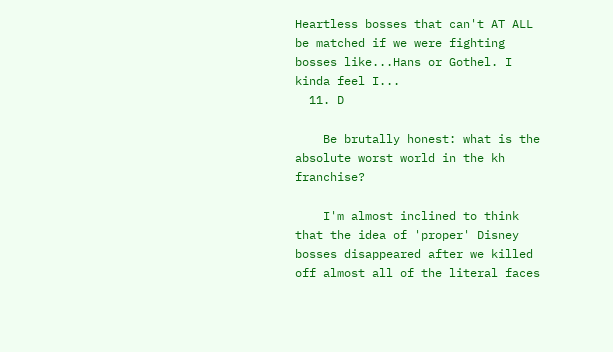Heartless bosses that can't AT ALL be matched if we were fighting bosses like...Hans or Gothel. I kinda feel I...
  11. D

    Be brutally honest: what is the absolute worst world in the kh franchise?

    I'm almost inclined to think that the idea of 'proper' Disney bosses disappeared after we killed off almost all of the literal faces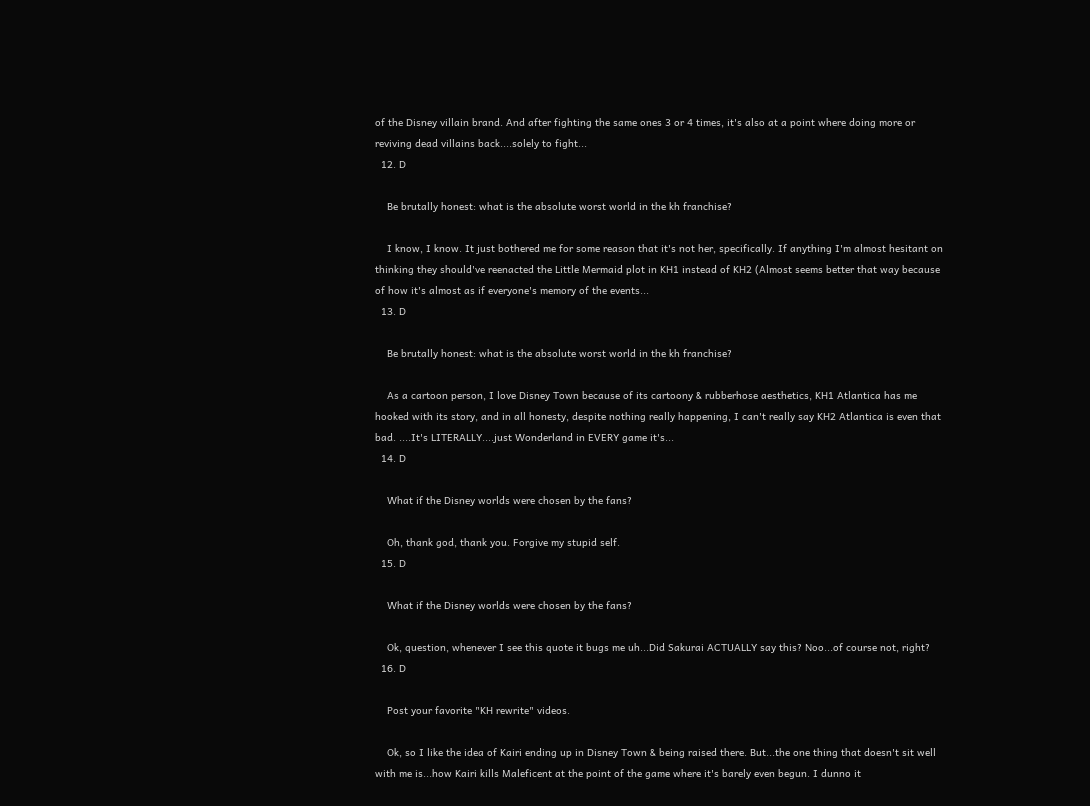of the Disney villain brand. And after fighting the same ones 3 or 4 times, it's also at a point where doing more or reviving dead villains back....solely to fight...
  12. D

    Be brutally honest: what is the absolute worst world in the kh franchise?

    I know, I know. It just bothered me for some reason that it's not her, specifically. If anything I'm almost hesitant on thinking they should've reenacted the Little Mermaid plot in KH1 instead of KH2 (Almost seems better that way because of how it's almost as if everyone's memory of the events...
  13. D

    Be brutally honest: what is the absolute worst world in the kh franchise?

    As a cartoon person, I love Disney Town because of its cartoony & rubberhose aesthetics, KH1 Atlantica has me hooked with its story, and in all honesty, despite nothing really happening, I can't really say KH2 Atlantica is even that bad. ....It's LITERALLY....just Wonderland in EVERY game it's...
  14. D

    What if the Disney worlds were chosen by the fans?

    Oh, thank god, thank you. Forgive my stupid self.
  15. D

    What if the Disney worlds were chosen by the fans?

    Ok, question, whenever I see this quote it bugs me uh...Did Sakurai ACTUALLY say this? Noo...of course not, right?
  16. D

    Post your favorite "KH rewrite" videos.

    Ok, so I like the idea of Kairi ending up in Disney Town & being raised there. But...the one thing that doesn't sit well with me is...how Kairi kills Maleficent at the point of the game where it's barely even begun. I dunno it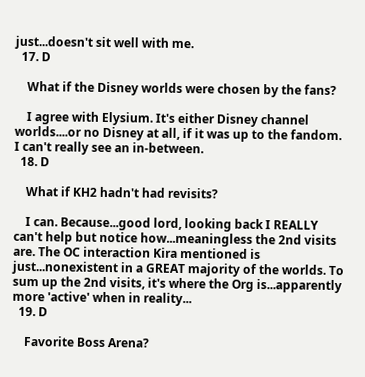just...doesn't sit well with me.
  17. D

    What if the Disney worlds were chosen by the fans?

    I agree with Elysium. It's either Disney channel worlds....or no Disney at all, if it was up to the fandom. I can't really see an in-between.
  18. D

    What if KH2 hadn't had revisits?

    I can. Because...good lord, looking back I REALLY can't help but notice how...meaningless the 2nd visits are. The OC interaction Kira mentioned is just...nonexistent in a GREAT majority of the worlds. To sum up the 2nd visits, it's where the Org is...apparently more 'active' when in reality...
  19. D

    Favorite Boss Arena?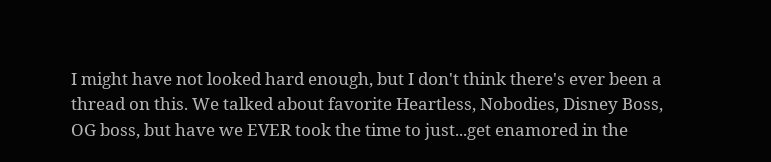I might have not looked hard enough, but I don't think there's ever been a thread on this. We talked about favorite Heartless, Nobodies, Disney Boss, OG boss, but have we EVER took the time to just...get enamored in the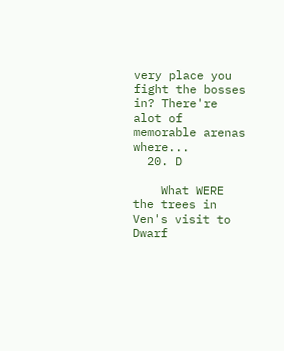very place you fight the bosses in? There're alot of memorable arenas where...
  20. D

    What WERE the trees in Ven's visit to Dwarf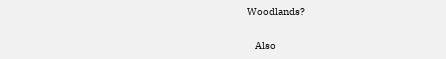Woodlands?

    Also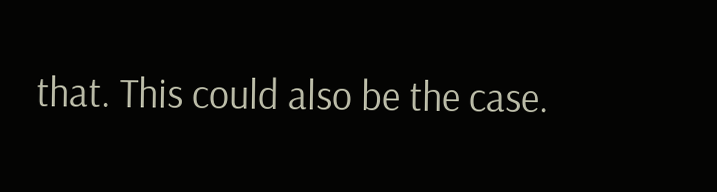that. This could also be the case.